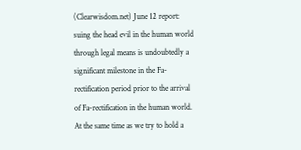(Clearwisdom.net) June 12 report: suing the head evil in the human world through legal means is undoubtedly a significant milestone in the Fa-rectification period prior to the arrival of Fa-rectification in the human world. At the same time as we try to hold a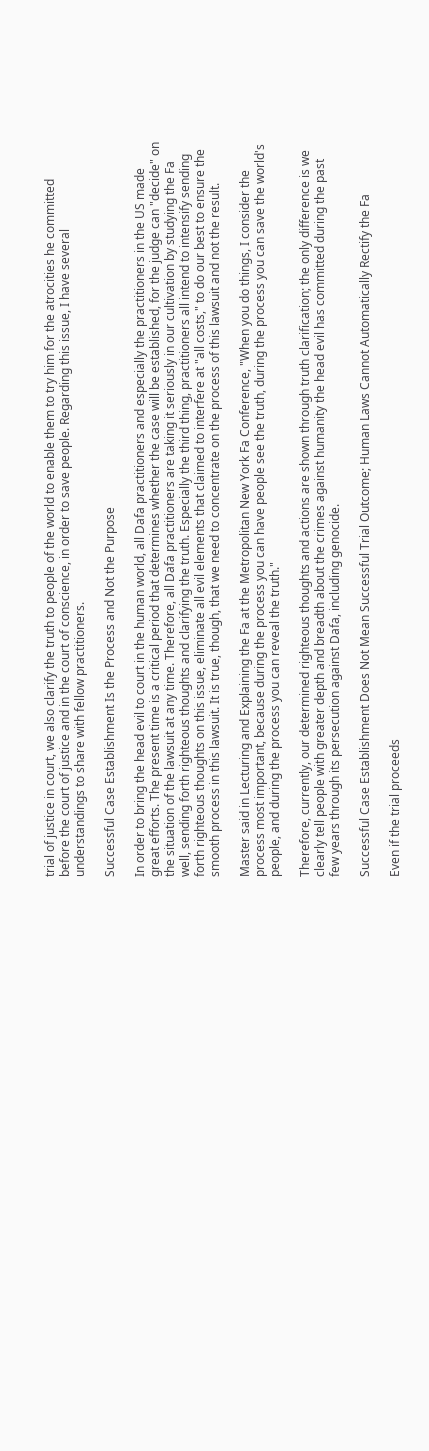trial of justice in court, we also clarify the truth to people of the world to enable them to try him for the atrocities he committed before the court of justice and in the court of conscience, in order to save people. Regarding this issue, I have several understandings to share with fellow practitioners.

Successful Case Establishment Is the Process and Not the Purpose

In order to bring the head evil to court in the human world, all Dafa practitioners and especially the practitioners in the US made great efforts. The present time is a critical period that determines whether the case will be established, for the judge can "decide" on the situation of the lawsuit at any time. Therefore, all Dafa practitioners are taking it seriously in our cultivation by studying the Fa well, sending forth righteous thoughts and clarifying the truth. Especially the third thing, practitioners all intend to intensify sending forth righteous thoughts on this issue, eliminate all evil elements that claimed to interfere at "all costs," to do our best to ensure the smooth process in this lawsuit. It is true, though, that we need to concentrate on the process of this lawsuit and not the result.

Master said in Lecturing and Explaining the Fa at the Metropolitan New York Fa Conference, "When you do things, I consider the process most important, because during the process you can have people see the truth, during the process you can save the world's people, and during the process you can reveal the truth."

Therefore, currently, our determined righteous thoughts and actions are shown through truth clarification; the only difference is we clearly tell people with greater depth and breadth about the crimes against humanity the head evil has committed during the past few years through its persecution against Dafa, including genocide.

Successful Case Establishment Does Not Mean Successful Trial Outcome; Human Laws Cannot Automatically Rectify the Fa

Even if the trial proceeds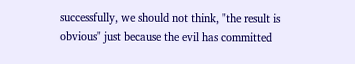successfully, we should not think, "the result is obvious" just because the evil has committed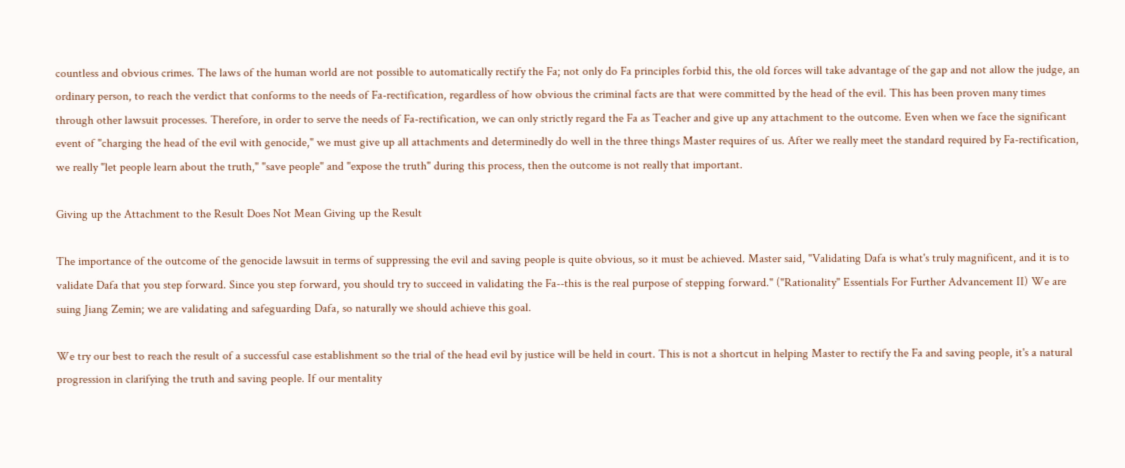countless and obvious crimes. The laws of the human world are not possible to automatically rectify the Fa; not only do Fa principles forbid this, the old forces will take advantage of the gap and not allow the judge, an ordinary person, to reach the verdict that conforms to the needs of Fa-rectification, regardless of how obvious the criminal facts are that were committed by the head of the evil. This has been proven many times through other lawsuit processes. Therefore, in order to serve the needs of Fa-rectification, we can only strictly regard the Fa as Teacher and give up any attachment to the outcome. Even when we face the significant event of "charging the head of the evil with genocide," we must give up all attachments and determinedly do well in the three things Master requires of us. After we really meet the standard required by Fa-rectification, we really "let people learn about the truth," "save people" and "expose the truth" during this process, then the outcome is not really that important.

Giving up the Attachment to the Result Does Not Mean Giving up the Result

The importance of the outcome of the genocide lawsuit in terms of suppressing the evil and saving people is quite obvious, so it must be achieved. Master said, "Validating Dafa is what's truly magnificent, and it is to validate Dafa that you step forward. Since you step forward, you should try to succeed in validating the Fa--this is the real purpose of stepping forward." ("Rationality" Essentials For Further Advancement II) We are suing Jiang Zemin; we are validating and safeguarding Dafa, so naturally we should achieve this goal.

We try our best to reach the result of a successful case establishment so the trial of the head evil by justice will be held in court. This is not a shortcut in helping Master to rectify the Fa and saving people, it's a natural progression in clarifying the truth and saving people. If our mentality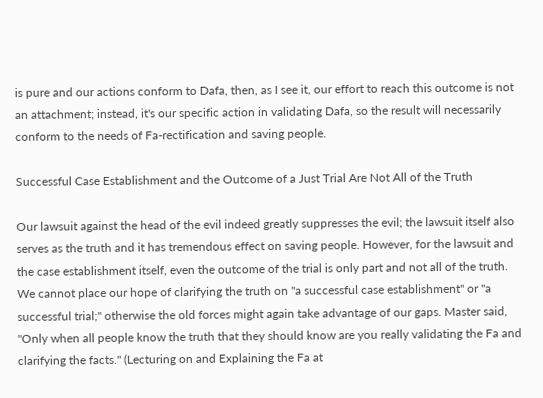is pure and our actions conform to Dafa, then, as I see it, our effort to reach this outcome is not an attachment; instead, it's our specific action in validating Dafa, so the result will necessarily conform to the needs of Fa-rectification and saving people.

Successful Case Establishment and the Outcome of a Just Trial Are Not All of the Truth

Our lawsuit against the head of the evil indeed greatly suppresses the evil; the lawsuit itself also serves as the truth and it has tremendous effect on saving people. However, for the lawsuit and the case establishment itself, even the outcome of the trial is only part and not all of the truth. We cannot place our hope of clarifying the truth on "a successful case establishment" or "a successful trial;" otherwise the old forces might again take advantage of our gaps. Master said, "Only when all people know the truth that they should know are you really validating the Fa and clarifying the facts." (Lecturing on and Explaining the Fa at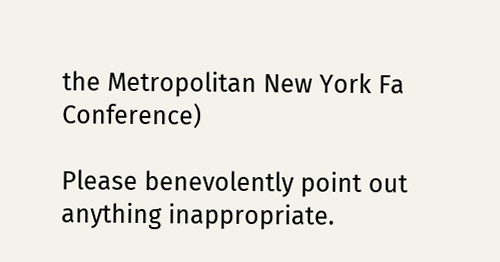the Metropolitan New York Fa Conference)

Please benevolently point out anything inappropriate.